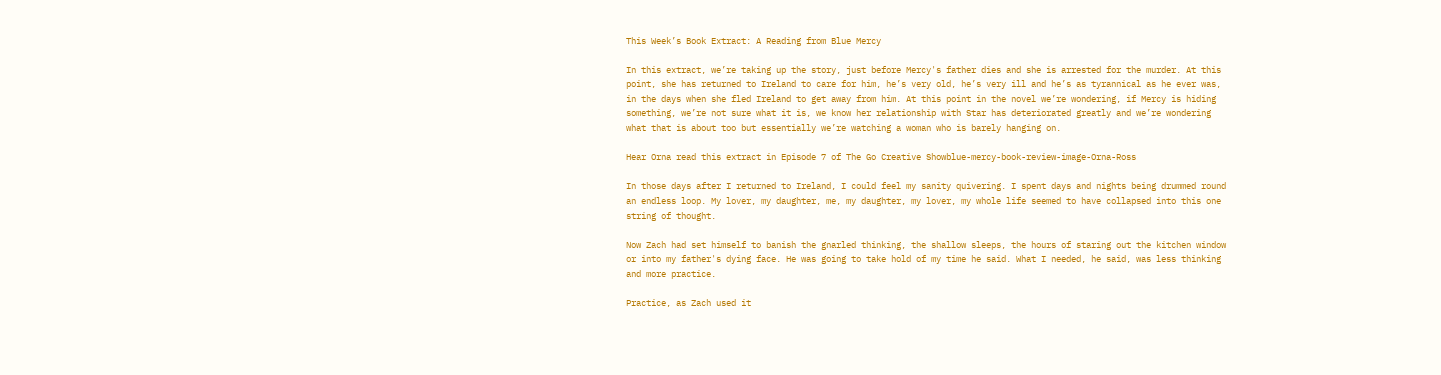This Week’s Book Extract: A Reading from Blue Mercy

In this extract, we’re taking up the story, just before Mercy's father dies and she is arrested for the murder. At this point, she has returned to Ireland to care for him, he’s very old, he’s very ill and he’s as tyrannical as he ever was, in the days when she fled Ireland to get away from him. At this point in the novel we’re wondering, if Mercy is hiding something, we’re not sure what it is, we know her relationship with Star has deteriorated greatly and we’re wondering what that is about too but essentially we’re watching a woman who is barely hanging on.

Hear Orna read this extract in Episode 7 of The Go Creative Showblue-mercy-book-review-image-Orna-Ross

In those days after I returned to Ireland, I could feel my sanity quivering. I spent days and nights being drummed round an endless loop. My lover, my daughter, me, my daughter, my lover, my whole life seemed to have collapsed into this one string of thought.

Now Zach had set himself to banish the gnarled thinking, the shallow sleeps, the hours of staring out the kitchen window or into my father's dying face. He was going to take hold of my time he said. What I needed, he said, was less thinking and more practice.

Practice, as Zach used it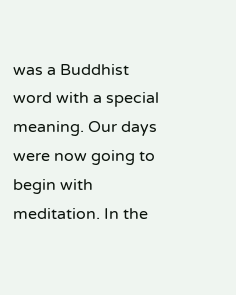was a Buddhist word with a special meaning. Our days were now going to begin with meditation. In the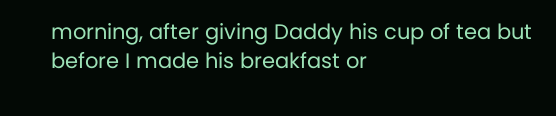morning, after giving Daddy his cup of tea but before I made his breakfast or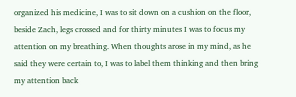organized his medicine, I was to sit down on a cushion on the floor, beside Zach, legs crossed and for thirty minutes I was to focus my attention on my breathing. When thoughts arose in my mind, as he said they were certain to, I was to label them thinking and then bring my attention back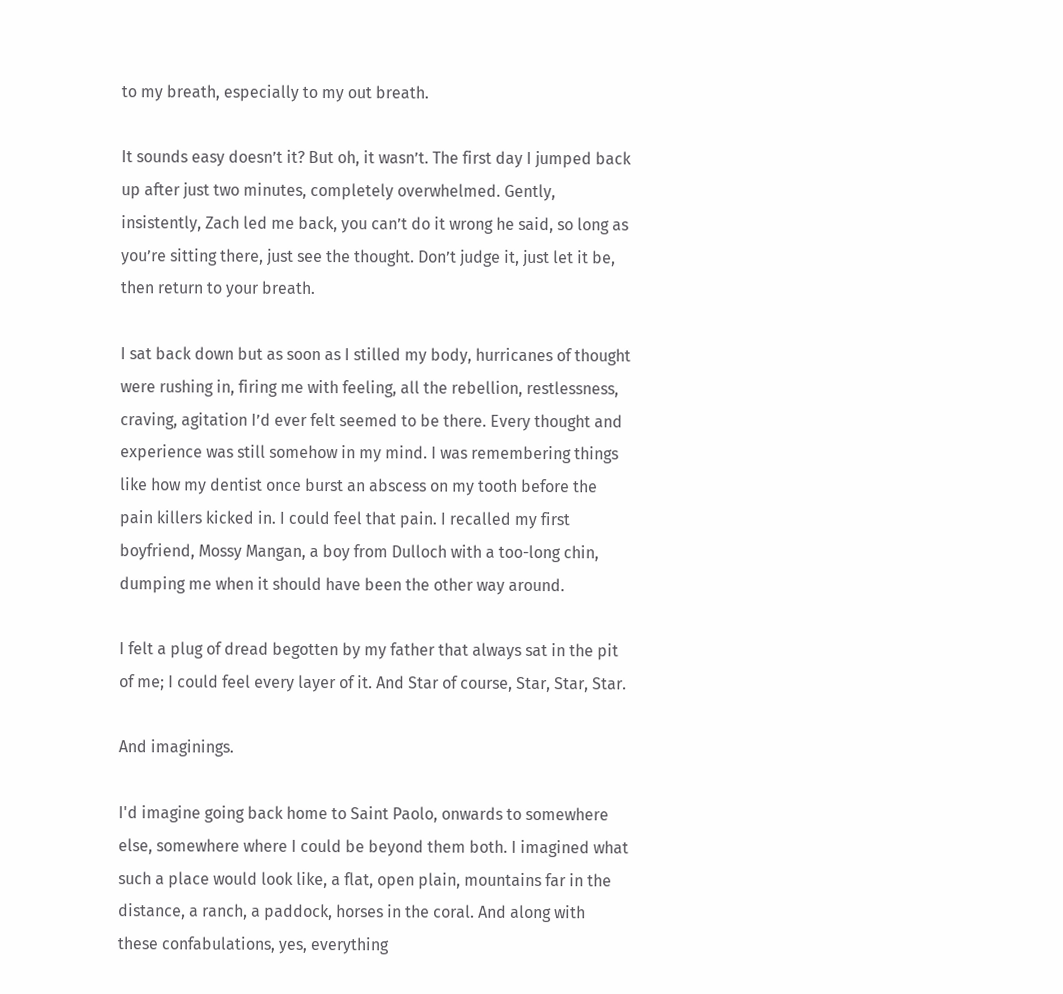to my breath, especially to my out breath.

It sounds easy doesn’t it? But oh, it wasn’t. The first day I jumped back up after just two minutes, completely overwhelmed. Gently, insistently, Zach led me back, you can’t do it wrong he said, so long as you’re sitting there, just see the thought. Don’t judge it, just let it be, then return to your breath.

I sat back down but as soon as I stilled my body, hurricanes of thought were rushing in, firing me with feeling, all the rebellion, restlessness, craving, agitation I’d ever felt seemed to be there. Every thought and experience was still somehow in my mind. I was remembering things like how my dentist once burst an abscess on my tooth before the pain killers kicked in. I could feel that pain. I recalled my first boyfriend, Mossy Mangan, a boy from Dulloch with a too-long chin, dumping me when it should have been the other way around.

I felt a plug of dread begotten by my father that always sat in the pit of me; I could feel every layer of it. And Star of course, Star, Star, Star.

And imaginings.

I'd imagine going back home to Saint Paolo, onwards to somewhere else, somewhere where I could be beyond them both. I imagined what such a place would look like, a flat, open plain, mountains far in the distance, a ranch, a paddock, horses in the coral. And along with these confabulations, yes, everything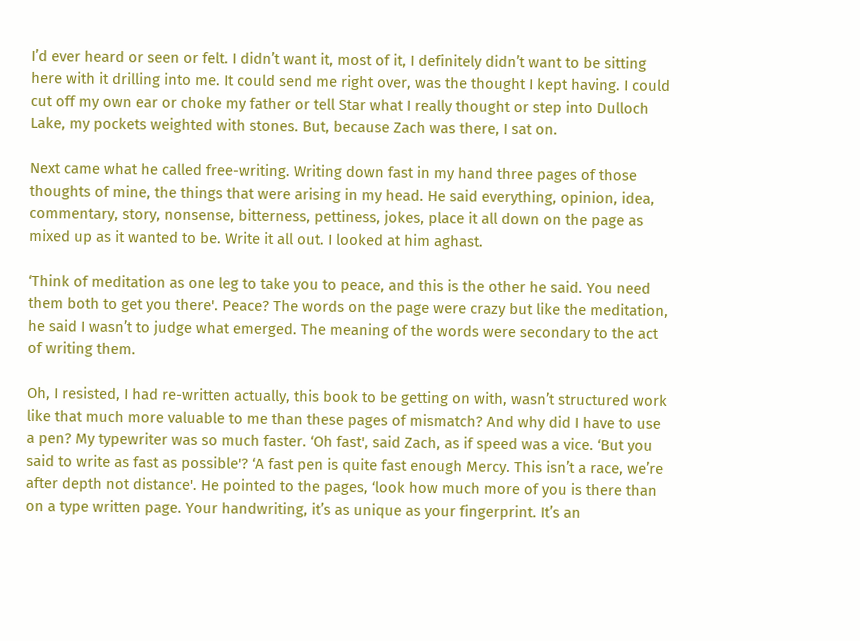I’d ever heard or seen or felt. I didn’t want it, most of it, I definitely didn’t want to be sitting here with it drilling into me. It could send me right over, was the thought I kept having. I could cut off my own ear or choke my father or tell Star what I really thought or step into Dulloch Lake, my pockets weighted with stones. But, because Zach was there, I sat on.

Next came what he called free-writing. Writing down fast in my hand three pages of those thoughts of mine, the things that were arising in my head. He said everything, opinion, idea, commentary, story, nonsense, bitterness, pettiness, jokes, place it all down on the page as mixed up as it wanted to be. Write it all out. I looked at him aghast.

‘Think of meditation as one leg to take you to peace, and this is the other he said. You need them both to get you there'. Peace? The words on the page were crazy but like the meditation, he said I wasn’t to judge what emerged. The meaning of the words were secondary to the act of writing them.

Oh, I resisted, I had re-written actually, this book to be getting on with, wasn’t structured work like that much more valuable to me than these pages of mismatch? And why did I have to use a pen? My typewriter was so much faster. ‘Oh fast', said Zach, as if speed was a vice. ‘But you said to write as fast as possible'? ‘A fast pen is quite fast enough Mercy. This isn’t a race, we’re after depth not distance'. He pointed to the pages, ‘look how much more of you is there than on a type written page. Your handwriting, it’s as unique as your fingerprint. It’s an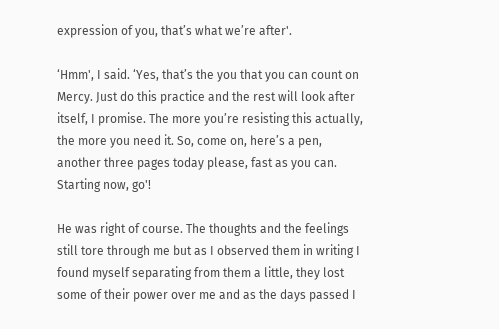expression of you, that’s what we’re after'.

‘Hmm', I said. ‘Yes, that’s the you that you can count on Mercy. Just do this practice and the rest will look after itself, I promise. The more you’re resisting this actually, the more you need it. So, come on, here’s a pen, another three pages today please, fast as you can. Starting now, go'!

He was right of course. The thoughts and the feelings still tore through me but as I observed them in writing I found myself separating from them a little, they lost some of their power over me and as the days passed I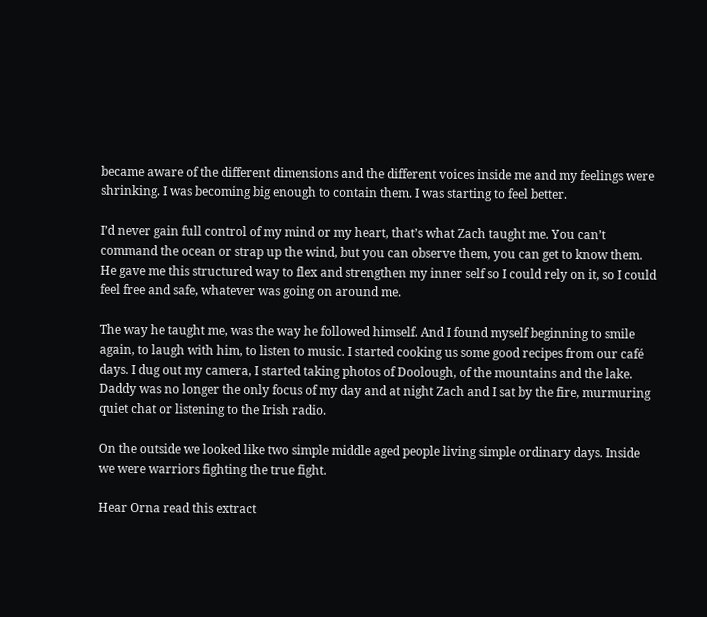became aware of the different dimensions and the different voices inside me and my feelings were shrinking. I was becoming big enough to contain them. I was starting to feel better.

I’d never gain full control of my mind or my heart, that’s what Zach taught me. You can’t command the ocean or strap up the wind, but you can observe them, you can get to know them. He gave me this structured way to flex and strengthen my inner self so I could rely on it, so I could feel free and safe, whatever was going on around me.

The way he taught me, was the way he followed himself. And I found myself beginning to smile again, to laugh with him, to listen to music. I started cooking us some good recipes from our café days. I dug out my camera, I started taking photos of Doolough, of the mountains and the lake. Daddy was no longer the only focus of my day and at night Zach and I sat by the fire, murmuring quiet chat or listening to the Irish radio.

On the outside we looked like two simple middle aged people living simple ordinary days. Inside we were warriors fighting the true fight.

Hear Orna read this extract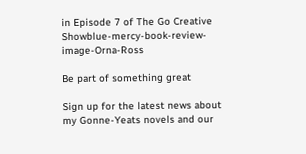in Episode 7 of The Go Creative Showblue-mercy-book-review-image-Orna-Ross

Be part of something great

Sign up for the latest news about my Gonne-Yeats novels and our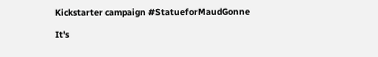Kickstarter campaign #StatueforMaudGonne

It's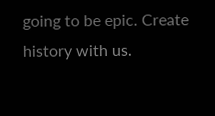going to be epic. Create history with us.